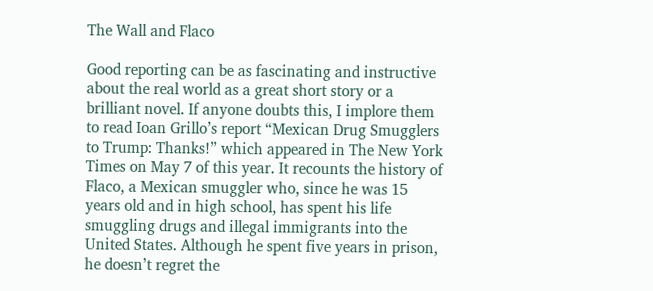The Wall and Flaco

Good reporting can be as fascinating and instructive about the real world as a great short story or a brilliant novel. If anyone doubts this, I implore them to read Ioan Grillo’s report “Mexican Drug Smugglers to Trump: Thanks!” which appeared in The New York Times on May 7 of this year. It recounts the history of Flaco, a Mexican smuggler who, since he was 15 years old and in high school, has spent his life smuggling drugs and illegal immigrants into the United States. Although he spent five years in prison, he doesn’t regret the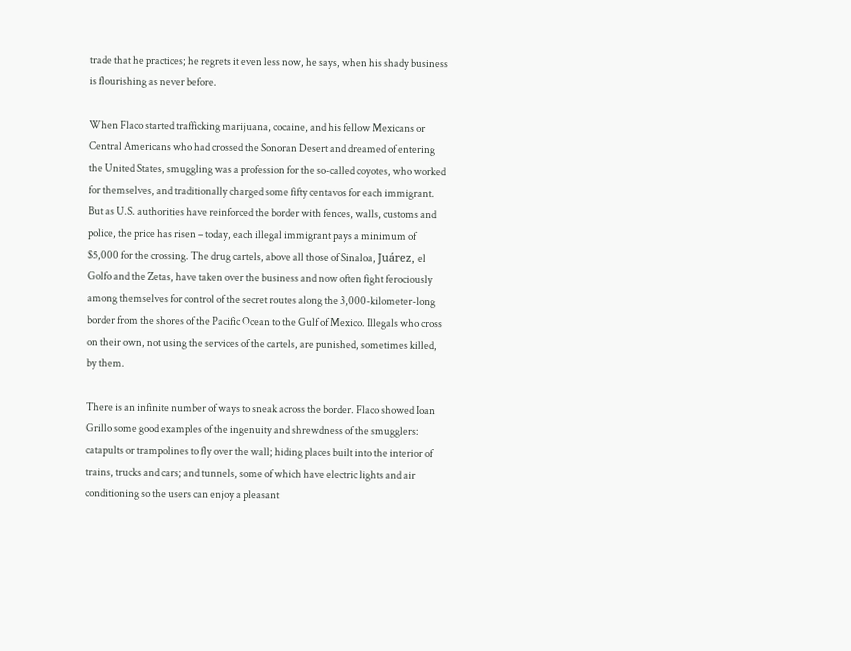trade that he practices; he regrets it even less now, he says, when his shady business is flourishing as never before.

When Flaco started trafficking marijuana, cocaine, and his fellow Mexicans or Central Americans who had crossed the Sonoran Desert and dreamed of entering the United States, smuggling was a profession for the so-called coyotes, who worked for themselves, and traditionally charged some fifty centavos for each immigrant. But as U.S. authorities have reinforced the border with fences, walls, customs and police, the price has risen – today, each illegal immigrant pays a minimum of $5,000 for the crossing. The drug cartels, above all those of Sinaloa, Juárez, el Golfo and the Zetas, have taken over the business and now often fight ferociously among themselves for control of the secret routes along the 3,000-kilometer-long border from the shores of the Pacific Ocean to the Gulf of Mexico. Illegals who cross on their own, not using the services of the cartels, are punished, sometimes killed, by them.

There is an infinite number of ways to sneak across the border. Flaco showed Ioan Grillo some good examples of the ingenuity and shrewdness of the smugglers: catapults or trampolines to fly over the wall; hiding places built into the interior of trains, trucks and cars; and tunnels, some of which have electric lights and air conditioning so the users can enjoy a pleasant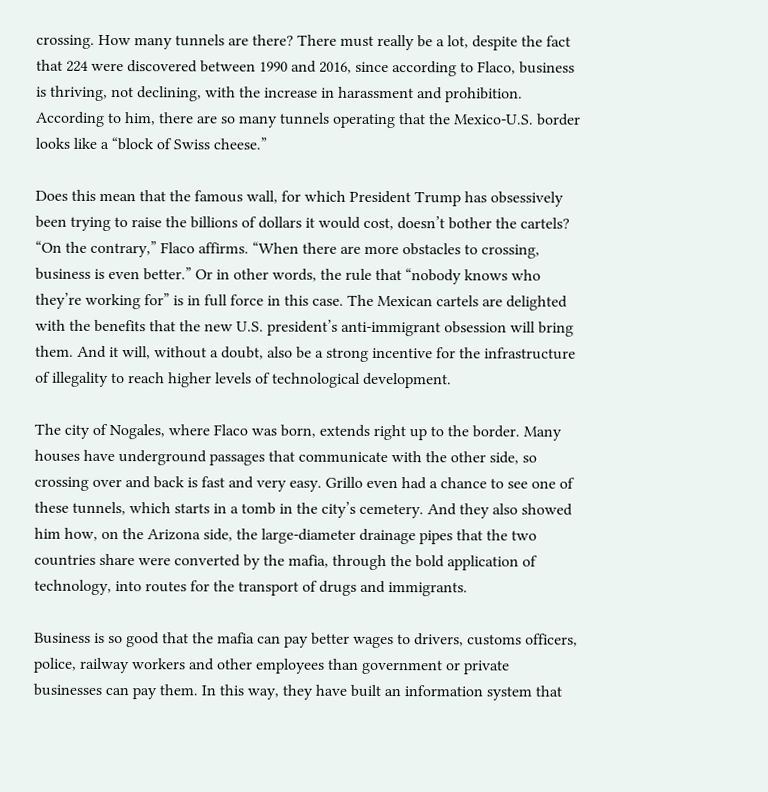crossing. How many tunnels are there? There must really be a lot, despite the fact that 224 were discovered between 1990 and 2016, since according to Flaco, business is thriving, not declining, with the increase in harassment and prohibition. According to him, there are so many tunnels operating that the Mexico-U.S. border looks like a “block of Swiss cheese.”

Does this mean that the famous wall, for which President Trump has obsessively been trying to raise the billions of dollars it would cost, doesn’t bother the cartels? “On the contrary,” Flaco affirms. “When there are more obstacles to crossing, business is even better.” Or in other words, the rule that “nobody knows who they’re working for” is in full force in this case. The Mexican cartels are delighted with the benefits that the new U.S. president’s anti-immigrant obsession will bring them. And it will, without a doubt, also be a strong incentive for the infrastructure of illegality to reach higher levels of technological development.

The city of Nogales, where Flaco was born, extends right up to the border. Many houses have underground passages that communicate with the other side, so crossing over and back is fast and very easy. Grillo even had a chance to see one of these tunnels, which starts in a tomb in the city’s cemetery. And they also showed him how, on the Arizona side, the large-diameter drainage pipes that the two countries share were converted by the mafia, through the bold application of technology, into routes for the transport of drugs and immigrants.

Business is so good that the mafia can pay better wages to drivers, customs officers, police, railway workers and other employees than government or private businesses can pay them. In this way, they have built an information system that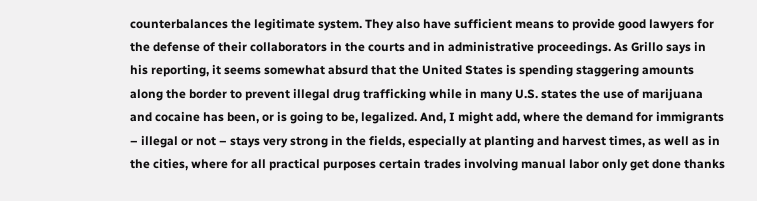counterbalances the legitimate system. They also have sufficient means to provide good lawyers for the defense of their collaborators in the courts and in administrative proceedings. As Grillo says in his reporting, it seems somewhat absurd that the United States is spending staggering amounts along the border to prevent illegal drug trafficking while in many U.S. states the use of marijuana and cocaine has been, or is going to be, legalized. And, I might add, where the demand for immigrants – illegal or not – stays very strong in the fields, especially at planting and harvest times, as well as in the cities, where for all practical purposes certain trades involving manual labor only get done thanks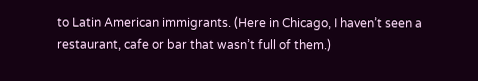to Latin American immigrants. (Here in Chicago, I haven’t seen a restaurant, cafe or bar that wasn’t full of them.)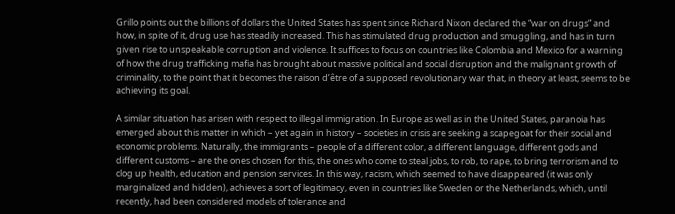Grillo points out the billions of dollars the United States has spent since Richard Nixon declared the “war on drugs” and how, in spite of it, drug use has steadily increased. This has stimulated drug production and smuggling, and has in turn given rise to unspeakable corruption and violence. It suffices to focus on countries like Colombia and Mexico for a warning of how the drug trafficking mafia has brought about massive political and social disruption and the malignant growth of criminality, to the point that it becomes the raison d’être of a supposed revolutionary war that, in theory at least, seems to be achieving its goal.

A similar situation has arisen with respect to illegal immigration. In Europe as well as in the United States, paranoia has emerged about this matter in which – yet again in history – societies in crisis are seeking a scapegoat for their social and economic problems. Naturally, the immigrants – people of a different color, a different language, different gods and different customs – are the ones chosen for this, the ones who come to steal jobs, to rob, to rape, to bring terrorism and to clog up health, education and pension services. In this way, racism, which seemed to have disappeared (it was only marginalized and hidden), achieves a sort of legitimacy, even in countries like Sweden or the Netherlands, which, until recently, had been considered models of tolerance and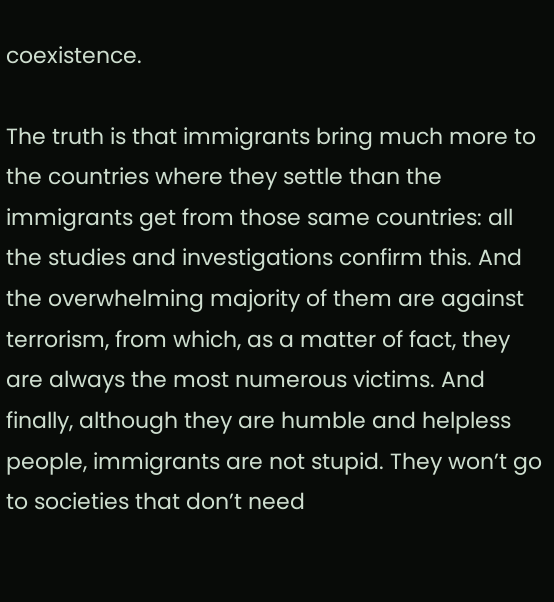coexistence.

The truth is that immigrants bring much more to the countries where they settle than the immigrants get from those same countries: all the studies and investigations confirm this. And the overwhelming majority of them are against terrorism, from which, as a matter of fact, they are always the most numerous victims. And finally, although they are humble and helpless people, immigrants are not stupid. They won’t go to societies that don’t need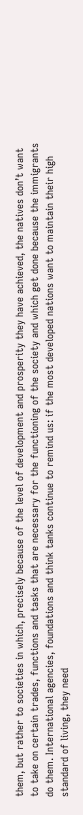them, but rather to societies in which, precisely because of the level of development and prosperity they have achieved, the natives don’t want to take on certain trades, functions and tasks that are necessary for the functioning of the society and which get done because the immigrants do them. International agencies, foundations and think tanks continue to remind us: if the most developed nations want to maintain their high standard of living, they need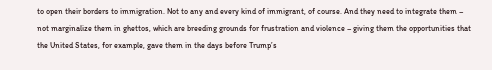to open their borders to immigration. Not to any and every kind of immigrant, of course. And they need to integrate them – not marginalize them in ghettos, which are breeding grounds for frustration and violence – giving them the opportunities that the United States, for example, gave them in the days before Trump’s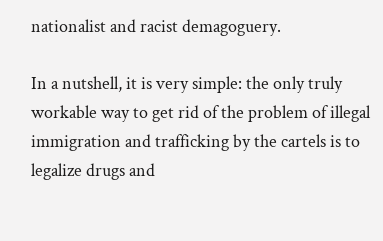nationalist and racist demagoguery.

In a nutshell, it is very simple: the only truly workable way to get rid of the problem of illegal immigration and trafficking by the cartels is to legalize drugs and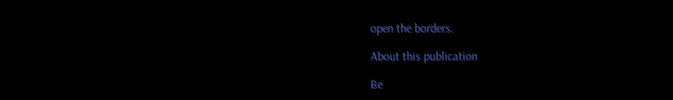open the borders.

About this publication

Be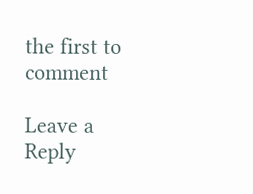the first to comment

Leave a Reply